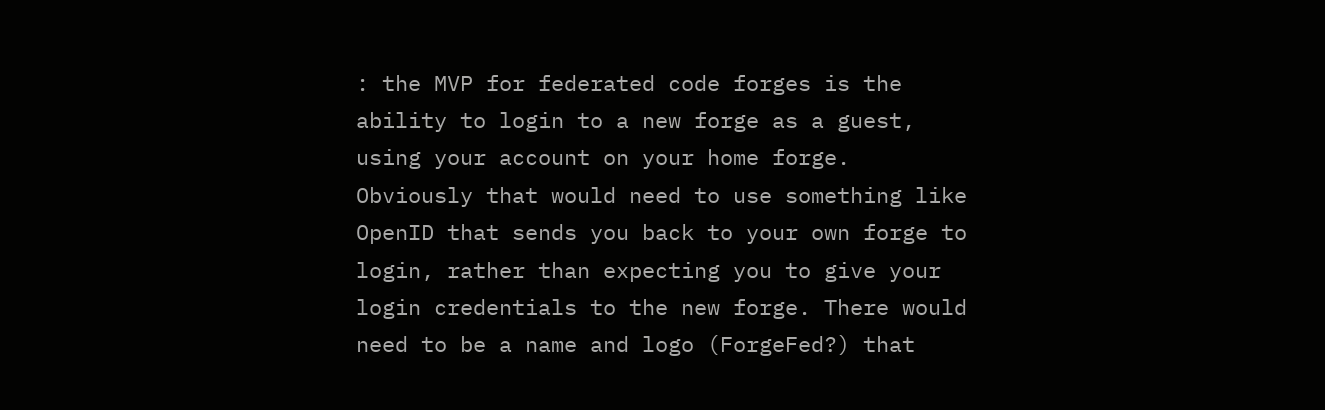: the MVP for federated code forges is the ability to login to a new forge as a guest, using your account on your home forge. Obviously that would need to use something like OpenID that sends you back to your own forge to login, rather than expecting you to give your login credentials to the new forge. There would need to be a name and logo (ForgeFed?) that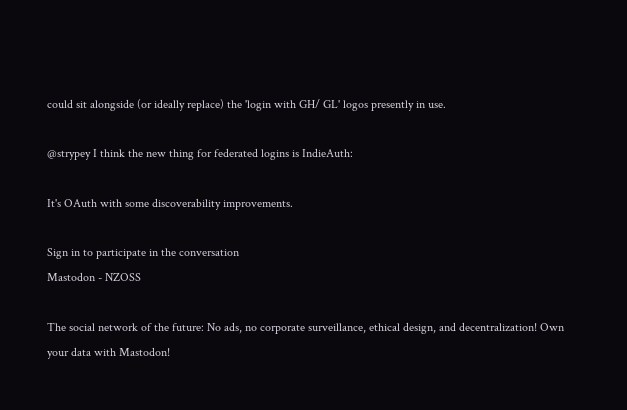could sit alongside (or ideally replace) the 'login with GH/ GL' logos presently in use.

@strypey I think the new thing for federated logins is IndieAuth:

It's OAuth with some discoverability improvements.

Sign in to participate in the conversation
Mastodon - NZOSS

The social network of the future: No ads, no corporate surveillance, ethical design, and decentralization! Own your data with Mastodon!